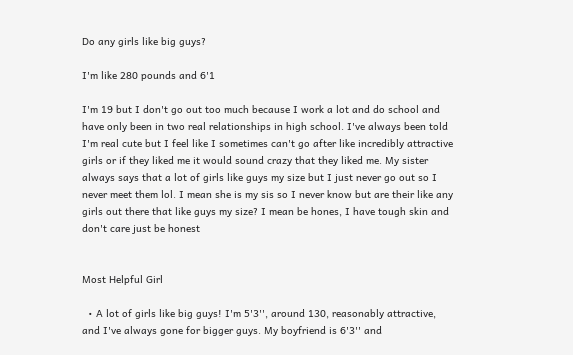Do any girls like big guys?

I'm like 280 pounds and 6'1

I'm 19 but I don't go out too much because I work a lot and do school and have only been in two real relationships in high school. I've always been told I'm real cute but I feel like I sometimes can't go after like incredibly attractive girls or if they liked me it would sound crazy that they liked me. My sister always says that a lot of girls like guys my size but I just never go out so I never meet them lol. I mean she is my sis so I never know but are their like any girls out there that like guys my size? I mean be hones, I have tough skin and don't care just be honest


Most Helpful Girl

  • A lot of girls like big guys! I'm 5'3'', around 130, reasonably attractive, and I've always gone for bigger guys. My boyfriend is 6'3'' and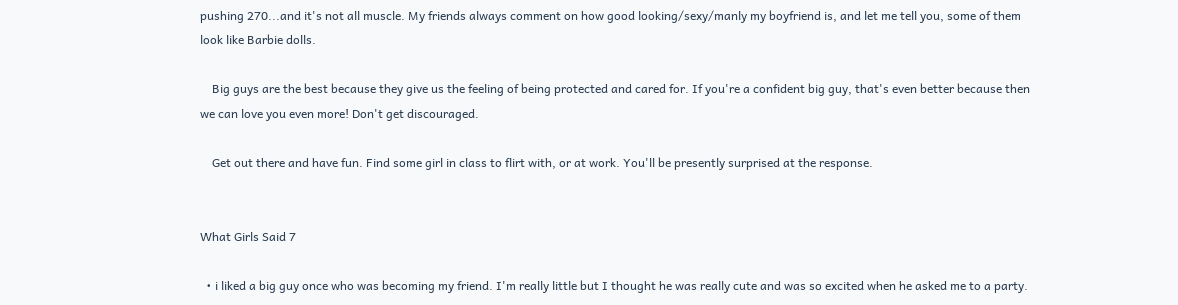pushing 270...and it's not all muscle. My friends always comment on how good looking/sexy/manly my boyfriend is, and let me tell you, some of them look like Barbie dolls.

    Big guys are the best because they give us the feeling of being protected and cared for. If you're a confident big guy, that's even better because then we can love you even more! Don't get discouraged.

    Get out there and have fun. Find some girl in class to flirt with, or at work. You'll be presently surprised at the response.


What Girls Said 7

  • i liked a big guy once who was becoming my friend. I'm really little but I thought he was really cute and was so excited when he asked me to a party.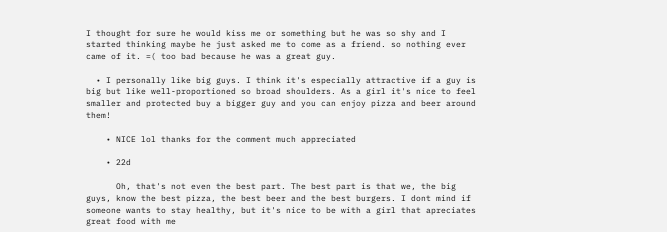I thought for sure he would kiss me or something but he was so shy and I started thinking maybe he just asked me to come as a friend. so nothing ever came of it. =( too bad because he was a great guy.

  • I personally like big guys. I think it's especially attractive if a guy is big but like well-proportioned so broad shoulders. As a girl it's nice to feel smaller and protected buy a bigger guy and you can enjoy pizza and beer around them!

    • NICE lol thanks for the comment much appreciated

    • 22d

      Oh, that's not even the best part. The best part is that we, the big guys, know the best pizza, the best beer and the best burgers. I dont mind if someone wants to stay healthy, but it's nice to be with a girl that apreciates great food with me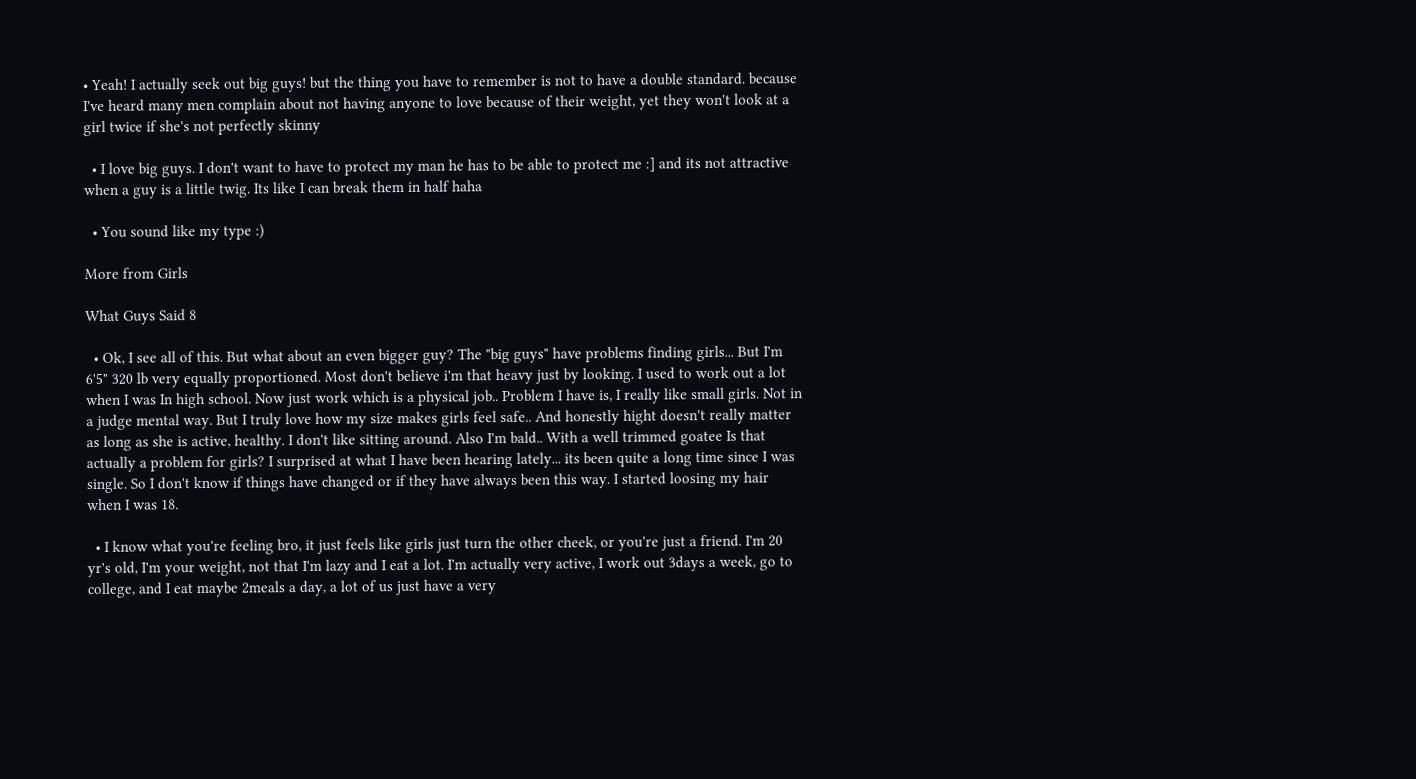• Yeah! I actually seek out big guys! but the thing you have to remember is not to have a double standard. because I've heard many men complain about not having anyone to love because of their weight, yet they won't look at a girl twice if she's not perfectly skinny

  • I love big guys. I don't want to have to protect my man he has to be able to protect me :] and its not attractive when a guy is a little twig. Its like I can break them in half haha

  • You sound like my type :)

More from Girls

What Guys Said 8

  • Ok, I see all of this. But what about an even bigger guy? The "big guys" have problems finding girls... But I'm 6'5" 320 lb very equally proportioned. Most don't believe i'm that heavy just by looking. I used to work out a lot when I was In high school. Now just work which is a physical job.. Problem I have is, I really like small girls. Not in a judge mental way. But I truly love how my size makes girls feel safe.. And honestly hight doesn't really matter as long as she is active, healthy. I don't like sitting around. Also I'm bald.. With a well trimmed goatee Is that actually a problem for girls? I surprised at what I have been hearing lately... its been quite a long time since I was single. So I don't know if things have changed or if they have always been this way. I started loosing my hair when I was 18.

  • I know what you're feeling bro, it just feels like girls just turn the other cheek, or you're just a friend. I'm 20 yr's old, I'm your weight, not that I'm lazy and I eat a lot. I'm actually very active, I work out 3days a week, go to college, and I eat maybe 2meals a day, a lot of us just have a very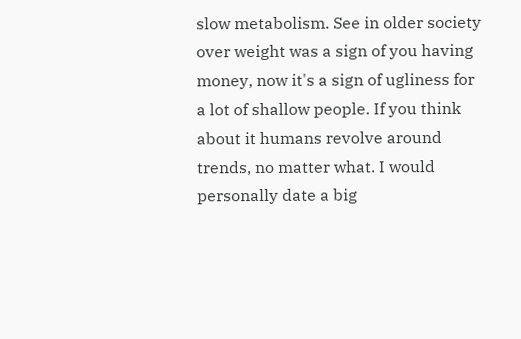slow metabolism. See in older society over weight was a sign of you having money, now it's a sign of ugliness for a lot of shallow people. If you think about it humans revolve around trends, no matter what. I would personally date a big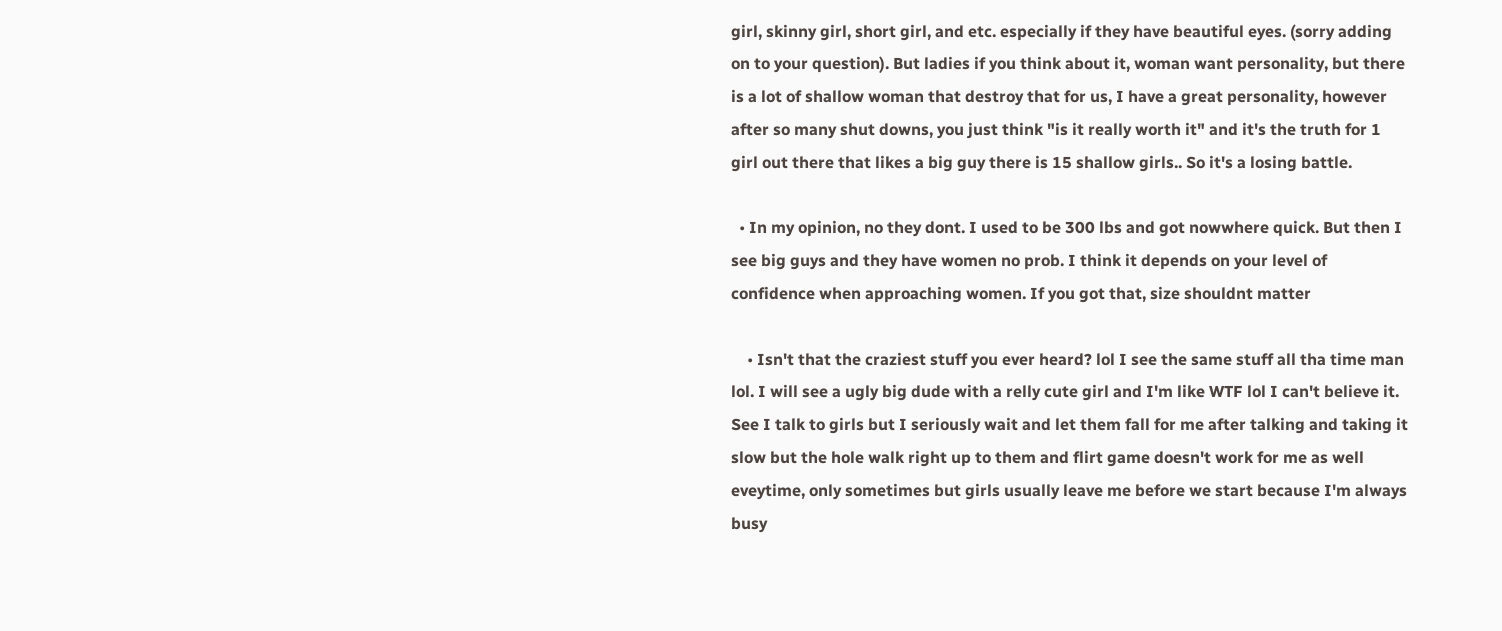girl, skinny girl, short girl, and etc. especially if they have beautiful eyes. (sorry adding on to your question). But ladies if you think about it, woman want personality, but there is a lot of shallow woman that destroy that for us, I have a great personality, however after so many shut downs, you just think "is it really worth it" and it's the truth for 1 girl out there that likes a big guy there is 15 shallow girls.. So it's a losing battle.

  • In my opinion, no they dont. I used to be 300 lbs and got nowwhere quick. But then I see big guys and they have women no prob. I think it depends on your level of confidence when approaching women. If you got that, size shouldnt matter

    • Isn't that the craziest stuff you ever heard? lol I see the same stuff all tha time man lol. I will see a ugly big dude with a relly cute girl and I'm like WTF lol I can't believe it. See I talk to girls but I seriously wait and let them fall for me after talking and taking it slow but the hole walk right up to them and flirt game doesn't work for me as well eveytime, only sometimes but girls usually leave me before we start because I'm always busy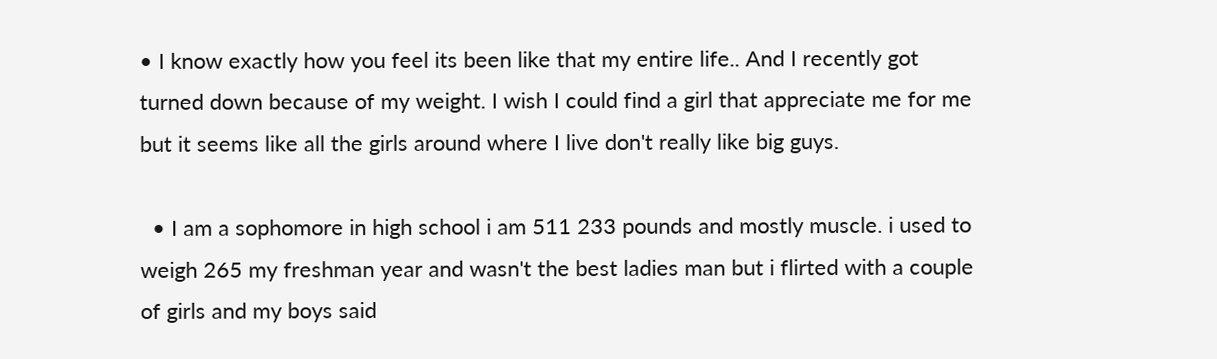• I know exactly how you feel its been like that my entire life.. And I recently got turned down because of my weight. I wish I could find a girl that appreciate me for me but it seems like all the girls around where I live don't really like big guys.

  • I am a sophomore in high school i am 511 233 pounds and mostly muscle. i used to weigh 265 my freshman year and wasn't the best ladies man but i flirted with a couple of girls and my boys said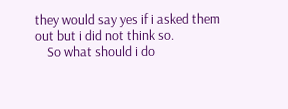they would say yes if i asked them out but i did not think so.
    So what should i do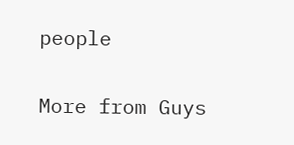people

More from Guys